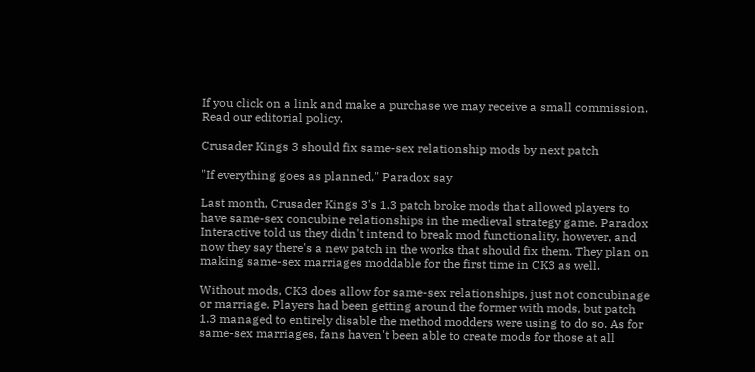If you click on a link and make a purchase we may receive a small commission. Read our editorial policy.

Crusader Kings 3 should fix same-sex relationship mods by next patch

"If everything goes as planned," Paradox say

Last month, Crusader Kings 3's 1.3 patch broke mods that allowed players to have same-sex concubine relationships in the medieval strategy game. Paradox Interactive told us they didn't intend to break mod functionality, however, and now they say there's a new patch in the works that should fix them. They plan on making same-sex marriages moddable for the first time in CK3 as well.

Without mods, CK3 does allow for same-sex relationships, just not concubinage or marriage. Players had been getting around the former with mods, but patch 1.3 managed to entirely disable the method modders were using to do so. As for same-sex marriages, fans haven't been able to create mods for those at all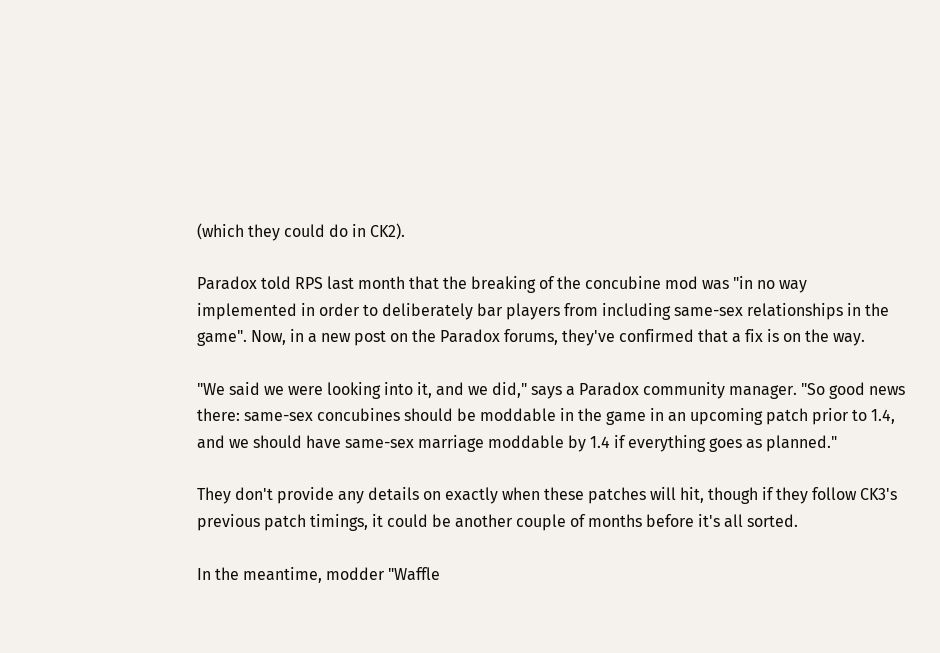(which they could do in CK2).

Paradox told RPS last month that the breaking of the concubine mod was "in no way implemented in order to deliberately bar players from including same-sex relationships in the game". Now, in a new post on the Paradox forums, they've confirmed that a fix is on the way.

"We said we were looking into it, and we did," says a Paradox community manager. "So good news there: same-sex concubines should be moddable in the game in an upcoming patch prior to 1.4, and we should have same-sex marriage moddable by 1.4 if everything goes as planned."

They don't provide any details on exactly when these patches will hit, though if they follow CK3's previous patch timings, it could be another couple of months before it's all sorted.

In the meantime, modder "Waffle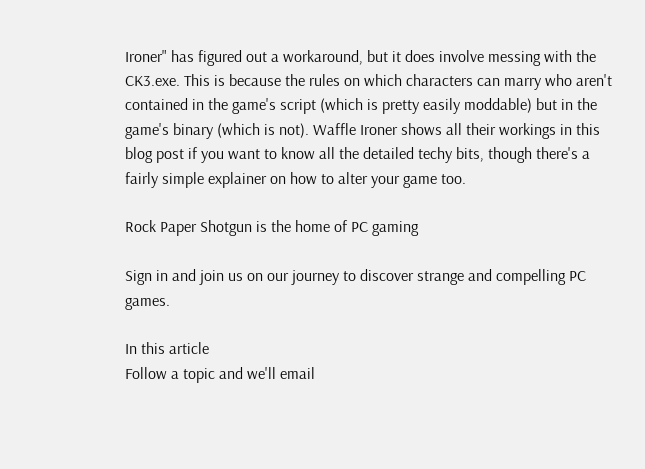Ironer" has figured out a workaround, but it does involve messing with the CK3.exe. This is because the rules on which characters can marry who aren't contained in the game's script (which is pretty easily moddable) but in the game's binary (which is not). Waffle Ironer shows all their workings in this blog post if you want to know all the detailed techy bits, though there's a fairly simple explainer on how to alter your game too.

Rock Paper Shotgun is the home of PC gaming

Sign in and join us on our journey to discover strange and compelling PC games.

In this article
Follow a topic and we'll email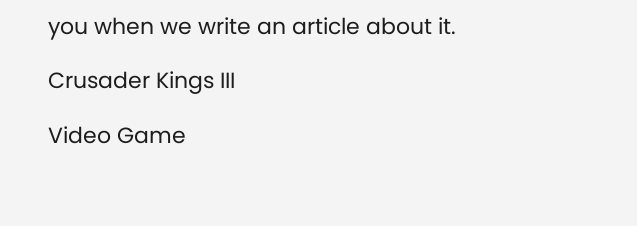you when we write an article about it.

Crusader Kings III

Video Game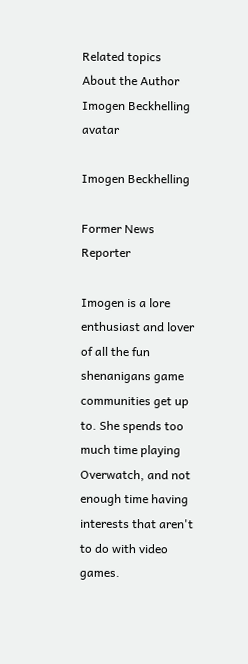Related topics
About the Author
Imogen Beckhelling avatar

Imogen Beckhelling

Former News Reporter

Imogen is a lore enthusiast and lover of all the fun shenanigans game communities get up to. She spends too much time playing Overwatch, and not enough time having interests that aren't to do with video games.